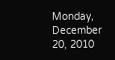Monday, December 20, 2010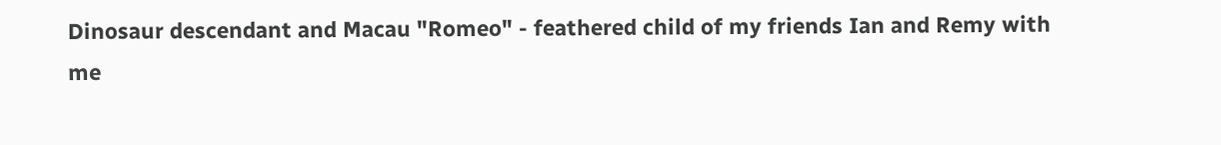Dinosaur descendant and Macau "Romeo" - feathered child of my friends Ian and Remy with me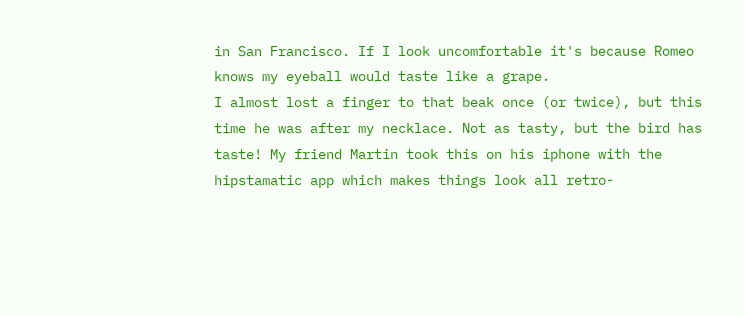in San Francisco. If I look uncomfortable it's because Romeo knows my eyeball would taste like a grape.
I almost lost a finger to that beak once (or twice), but this time he was after my necklace. Not as tasty, but the bird has taste! My friend Martin took this on his iphone with the hipstamatic app which makes things look all retro-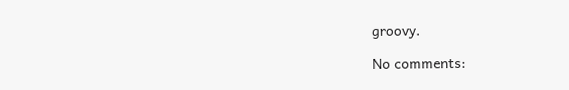groovy.

No comments: